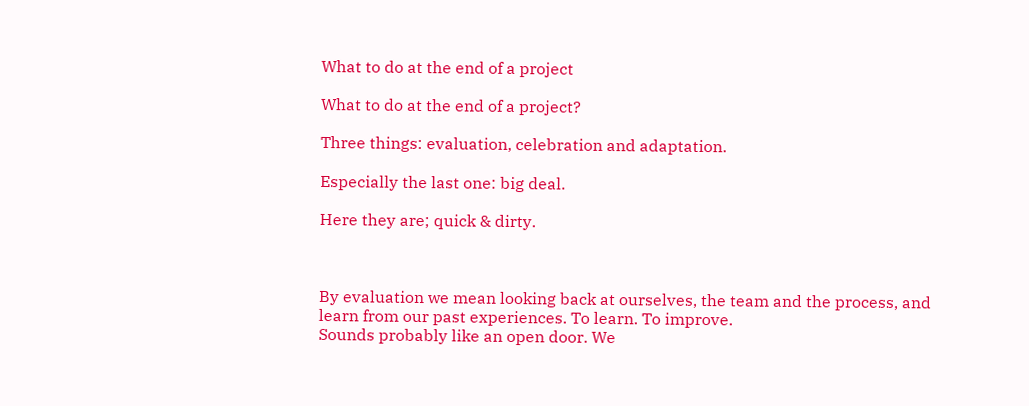What to do at the end of a project

What to do at the end of a project?

Three things: evaluation, celebration and adaptation.

Especially the last one: big deal.

Here they are; quick & dirty.



By evaluation we mean looking back at ourselves, the team and the process, and learn from our past experiences. To learn. To improve.
Sounds probably like an open door. We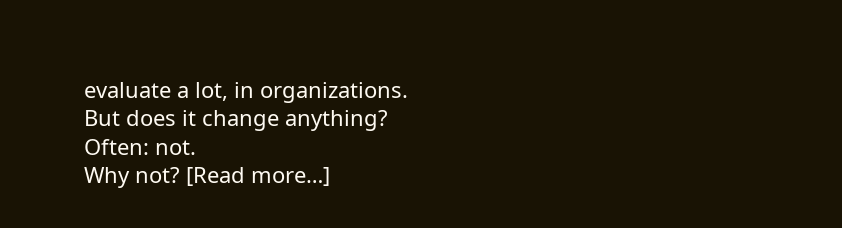evaluate a lot, in organizations.
But does it change anything?
Often: not.
Why not? [Read more…]